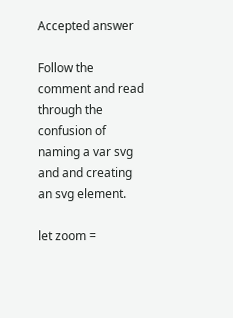Accepted answer

Follow the comment and read through the confusion of naming a var svg and and creating an svg element.

let zoom =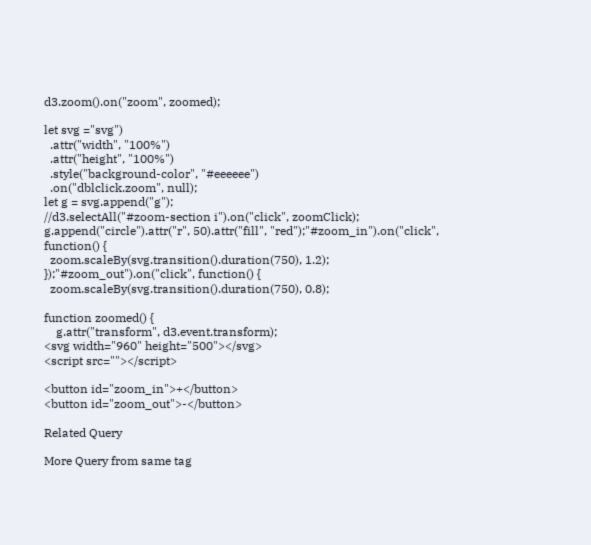d3.zoom().on("zoom", zoomed);

let svg ="svg")
  .attr("width", "100%")
  .attr("height", "100%")
  .style("background-color", "#eeeeee")
  .on("dblclick.zoom", null);
let g = svg.append("g");
//d3.selectAll("#zoom-section i").on("click", zoomClick);
g.append("circle").attr("r", 50).attr("fill", "red");"#zoom_in").on("click", function() {
  zoom.scaleBy(svg.transition().duration(750), 1.2);
});"#zoom_out").on("click", function() {
  zoom.scaleBy(svg.transition().duration(750), 0.8);

function zoomed() {
    g.attr("transform", d3.event.transform);
<svg width="960" height="500"></svg>
<script src=""></script>

<button id="zoom_in">+</button>
<button id="zoom_out">-</button>

Related Query

More Query from same tag